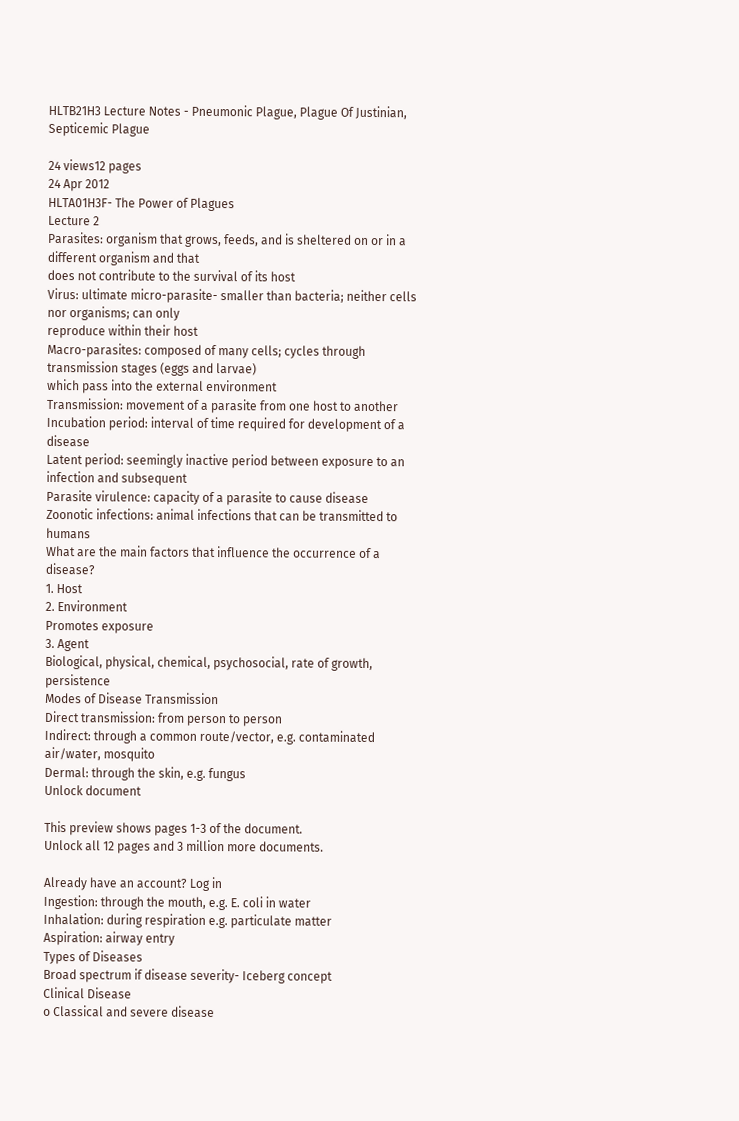HLTB21H3 Lecture Notes - Pneumonic Plague, Plague Of Justinian, Septicemic Plague

24 views12 pages
24 Apr 2012
HLTA01H3F- The Power of Plagues
Lecture 2
Parasites: organism that grows, feeds, and is sheltered on or in a different organism and that
does not contribute to the survival of its host
Virus: ultimate micro-parasite- smaller than bacteria; neither cells nor organisms; can only
reproduce within their host
Macro-parasites: composed of many cells; cycles through transmission stages (eggs and larvae)
which pass into the external environment
Transmission: movement of a parasite from one host to another
Incubation period: interval of time required for development of a disease
Latent period: seemingly inactive period between exposure to an infection and subsequent
Parasite virulence: capacity of a parasite to cause disease
Zoonotic infections: animal infections that can be transmitted to humans
What are the main factors that influence the occurrence of a disease?
1. Host
2. Environment
Promotes exposure
3. Agent
Biological, physical, chemical, psychosocial, rate of growth, persistence
Modes of Disease Transmission
Direct transmission: from person to person
Indirect: through a common route/vector, e.g. contaminated air/water, mosquito
Dermal: through the skin, e.g. fungus
Unlock document

This preview shows pages 1-3 of the document.
Unlock all 12 pages and 3 million more documents.

Already have an account? Log in
Ingestion: through the mouth, e.g. E. coli in water
Inhalation: during respiration e.g. particulate matter
Aspiration: airway entry
Types of Diseases
Broad spectrum if disease severity- Iceberg concept
Clinical Disease
o Classical and severe disease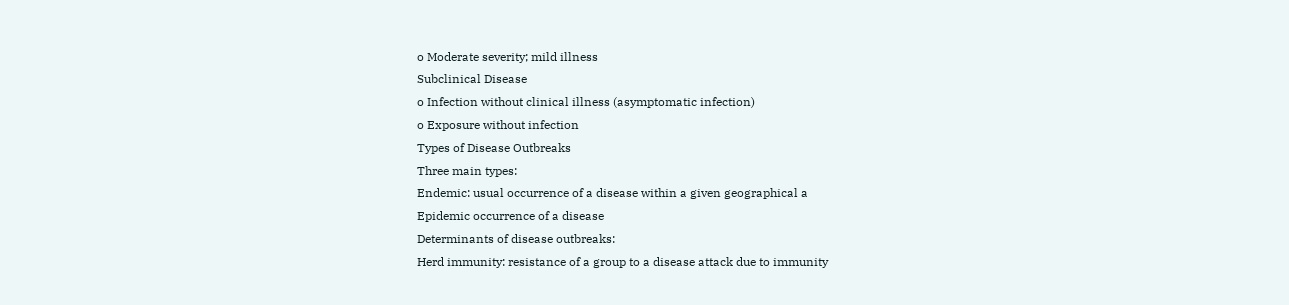o Moderate severity; mild illness
Subclinical Disease
o Infection without clinical illness (asymptomatic infection)
o Exposure without infection
Types of Disease Outbreaks
Three main types:
Endemic: usual occurrence of a disease within a given geographical a
Epidemic occurrence of a disease
Determinants of disease outbreaks:
Herd immunity: resistance of a group to a disease attack due to immunity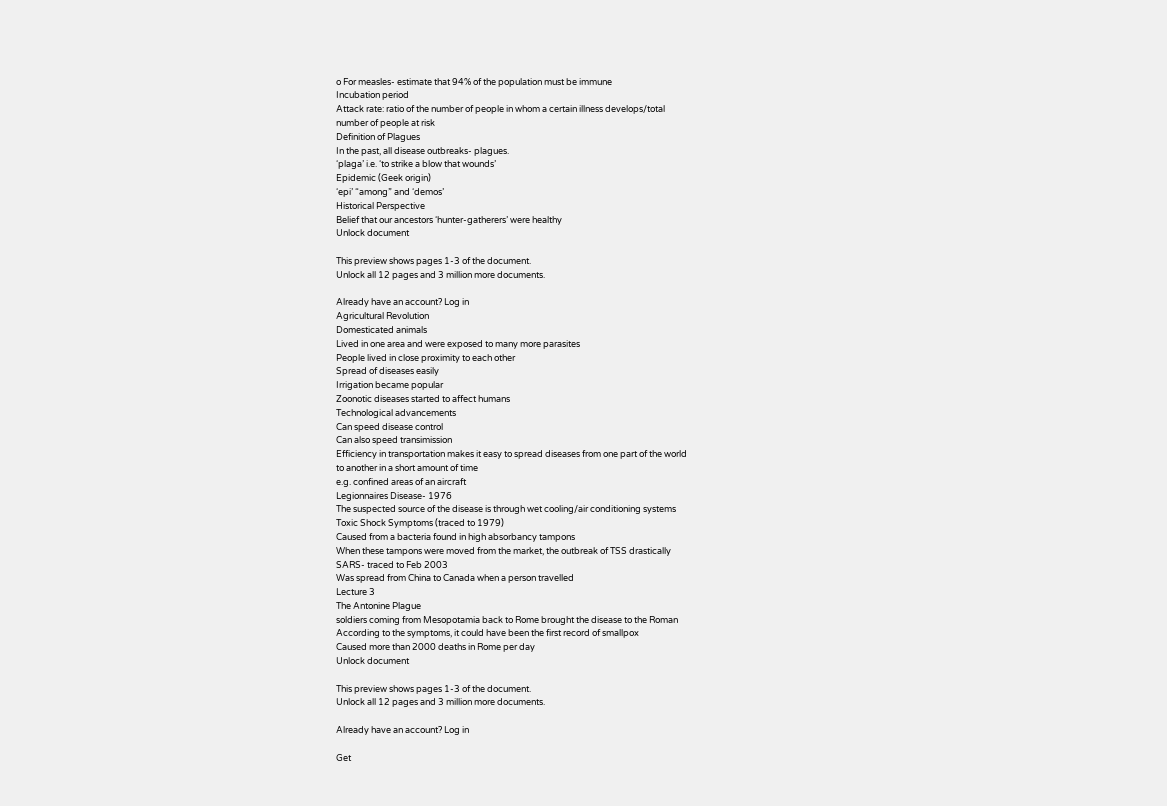o For measles- estimate that 94% of the population must be immune
Incubation period
Attack rate: ratio of the number of people in whom a certain illness develops/total
number of people at risk
Definition of Plagues
In the past, all disease outbreaks- plagues.
‘plaga’ i.e. ‘to strike a blow that wounds’
Epidemic (Geek origin)
‘epi’ “among” and ‘demos’
Historical Perspective
Belief that our ancestors ‘hunter-gatherers’ were healthy
Unlock document

This preview shows pages 1-3 of the document.
Unlock all 12 pages and 3 million more documents.

Already have an account? Log in
Agricultural Revolution
Domesticated animals
Lived in one area and were exposed to many more parasites
People lived in close proximity to each other
Spread of diseases easily
Irrigation became popular
Zoonotic diseases started to affect humans
Technological advancements
Can speed disease control
Can also speed transimission
Efficiency in transportation makes it easy to spread diseases from one part of the world
to another in a short amount of time
e.g. confined areas of an aircraft
Legionnaires Disease- 1976
The suspected source of the disease is through wet cooling/air conditioning systems
Toxic Shock Symptoms (traced to 1979)
Caused from a bacteria found in high absorbancy tampons
When these tampons were moved from the market, the outbreak of TSS drastically
SARS- traced to Feb 2003
Was spread from China to Canada when a person travelled
Lecture 3
The Antonine Plague
soldiers coming from Mesopotamia back to Rome brought the disease to the Roman
According to the symptoms, it could have been the first record of smallpox
Caused more than 2000 deaths in Rome per day
Unlock document

This preview shows pages 1-3 of the document.
Unlock all 12 pages and 3 million more documents.

Already have an account? Log in

Get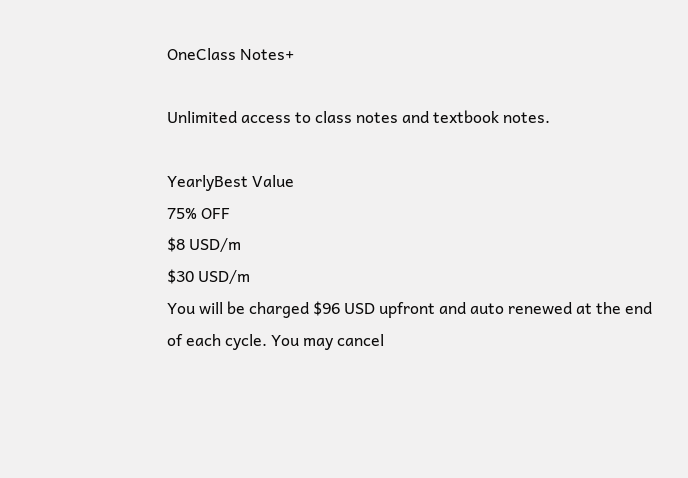OneClass Notes+

Unlimited access to class notes and textbook notes.

YearlyBest Value
75% OFF
$8 USD/m
$30 USD/m
You will be charged $96 USD upfront and auto renewed at the end of each cycle. You may cancel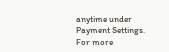anytime under Payment Settings. For more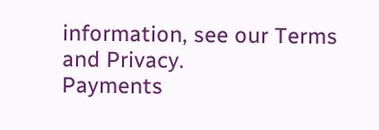information, see our Terms and Privacy.
Payments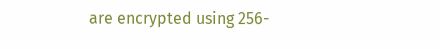are encrypted using 256-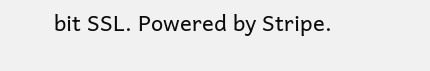bit SSL. Powered by Stripe.